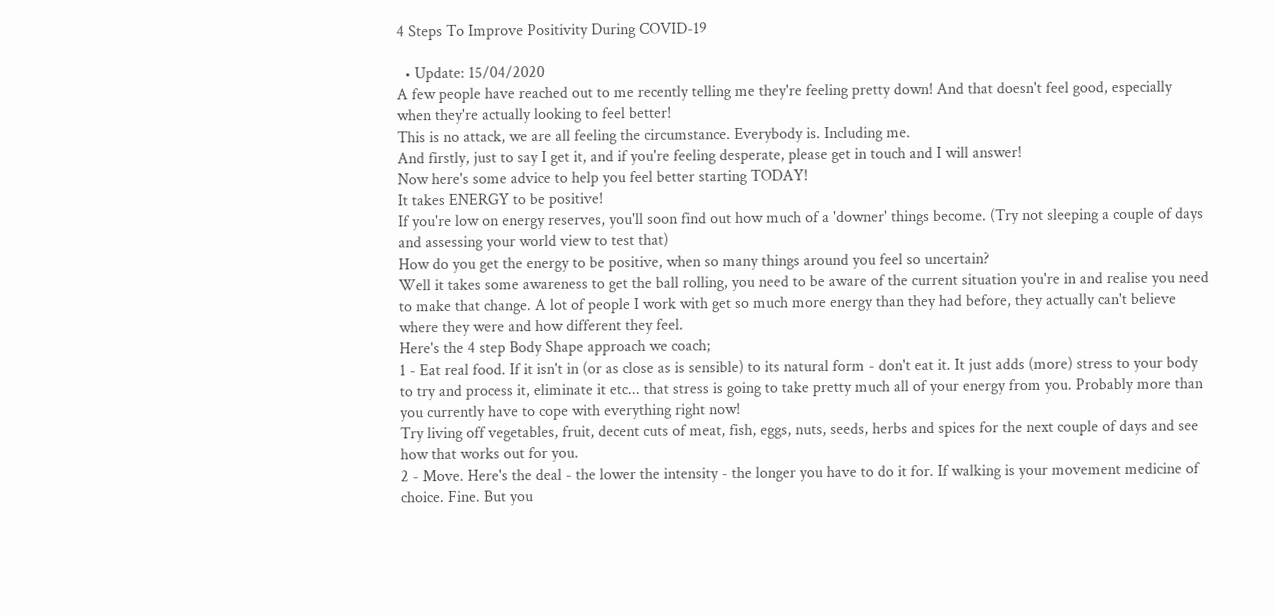4 Steps To Improve Positivity During COVID-19

  • Update: 15/04/2020
A few people have reached out to me recently telling me they're feeling pretty down! And that doesn't feel good, especially when they're actually looking to feel better!
This is no attack, we are all feeling the circumstance. Everybody is. Including me.
And firstly, just to say I get it, and if you're feeling desperate, please get in touch and I will answer!
Now here's some advice to help you feel better starting TODAY!
It takes ENERGY to be positive!
If you're low on energy reserves, you'll soon find out how much of a 'downer' things become. (Try not sleeping a couple of days and assessing your world view to test that)
How do you get the energy to be positive, when so many things around you feel so uncertain?
Well it takes some awareness to get the ball rolling, you need to be aware of the current situation you're in and realise you need to make that change. A lot of people I work with get so much more energy than they had before, they actually can't believe where they were and how different they feel.
Here's the 4 step Body Shape approach we coach;
1 - Eat real food. If it isn't in (or as close as is sensible) to its natural form - don't eat it. It just adds (more) stress to your body to try and process it, eliminate it etc... that stress is going to take pretty much all of your energy from you. Probably more than you currently have to cope with everything right now!
Try living off vegetables, fruit, decent cuts of meat, fish, eggs, nuts, seeds, herbs and spices for the next couple of days and see how that works out for you.
2 - Move. Here's the deal - the lower the intensity - the longer you have to do it for. If walking is your movement medicine of choice. Fine. But you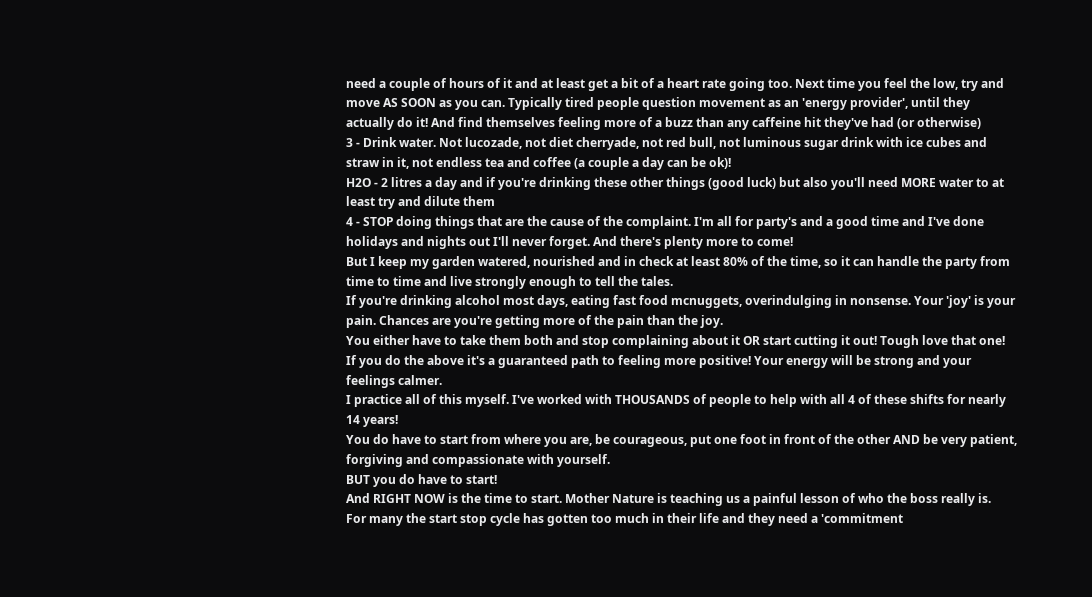need a couple of hours of it and at least get a bit of a heart rate going too. Next time you feel the low, try and move AS SOON as you can. Typically tired people question movement as an 'energy provider', until they actually do it! And find themselves feeling more of a buzz than any caffeine hit they've had (or otherwise)
3 - Drink water. Not lucozade, not diet cherryade, not red bull, not luminous sugar drink with ice cubes and straw in it, not endless tea and coffee (a couple a day can be ok)!
H2O - 2 litres a day and if you're drinking these other things (good luck) but also you'll need MORE water to at least try and dilute them
4 - STOP doing things that are the cause of the complaint. I'm all for party's and a good time and I've done holidays and nights out I'll never forget. And there's plenty more to come!
But I keep my garden watered, nourished and in check at least 80% of the time, so it can handle the party from time to time and live strongly enough to tell the tales.
If you're drinking alcohol most days, eating fast food mcnuggets, overindulging in nonsense. Your 'joy' is your pain. Chances are you're getting more of the pain than the joy.
You either have to take them both and stop complaining about it OR start cutting it out! Tough love that one!
If you do the above it's a guaranteed path to feeling more positive! Your energy will be strong and your feelings calmer.
I practice all of this myself. I've worked with THOUSANDS of people to help with all 4 of these shifts for nearly 14 years!
You do have to start from where you are, be courageous, put one foot in front of the other AND be very patient, forgiving and compassionate with yourself.
BUT you do have to start!
And RIGHT NOW is the time to start. Mother Nature is teaching us a painful lesson of who the boss really is.
For many the start stop cycle has gotten too much in their life and they need a 'commitment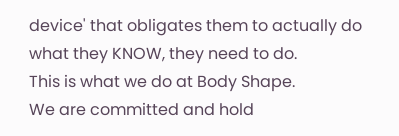device' that obligates them to actually do what they KNOW, they need to do.
This is what we do at Body Shape.
We are committed and hold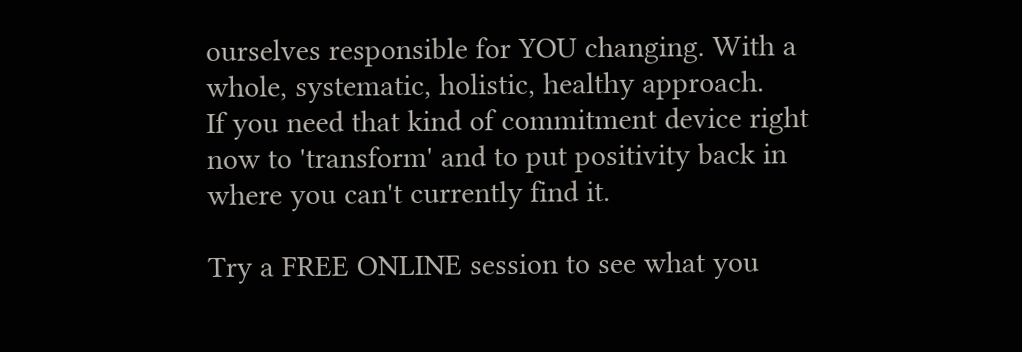ourselves responsible for YOU changing. With a whole, systematic, holistic, healthy approach.
If you need that kind of commitment device right now to 'transform' and to put positivity back in where you can't currently find it.

Try a FREE ONLINE session to see what you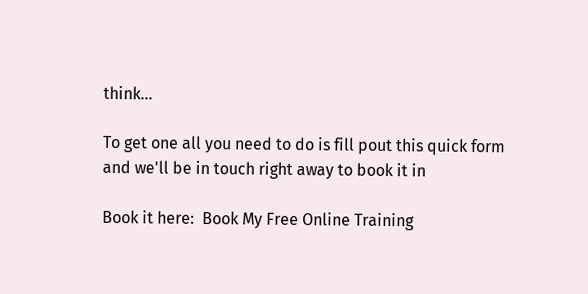think...

To get one all you need to do is fill pout this quick form and we'll be in touch right away to book it in

Book it here:  Book My Free Online Training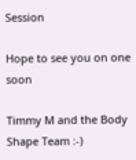Session

Hope to see you on one soon

Timmy M and the Body Shape Team :-)